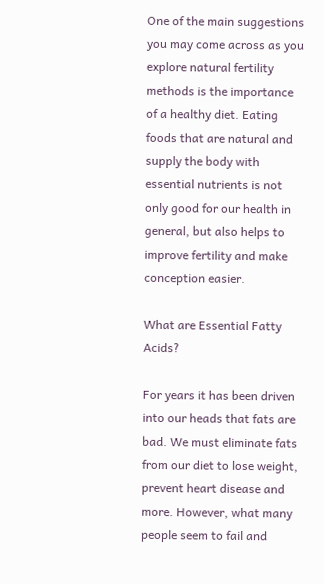One of the main suggestions you may come across as you explore natural fertility methods is the importance of a healthy diet. Eating foods that are natural and supply the body with essential nutrients is not only good for our health in general, but also helps to improve fertility and make conception easier.

What are Essential Fatty Acids?

For years it has been driven into our heads that fats are bad. We must eliminate fats from our diet to lose weight, prevent heart disease and more. However, what many people seem to fail and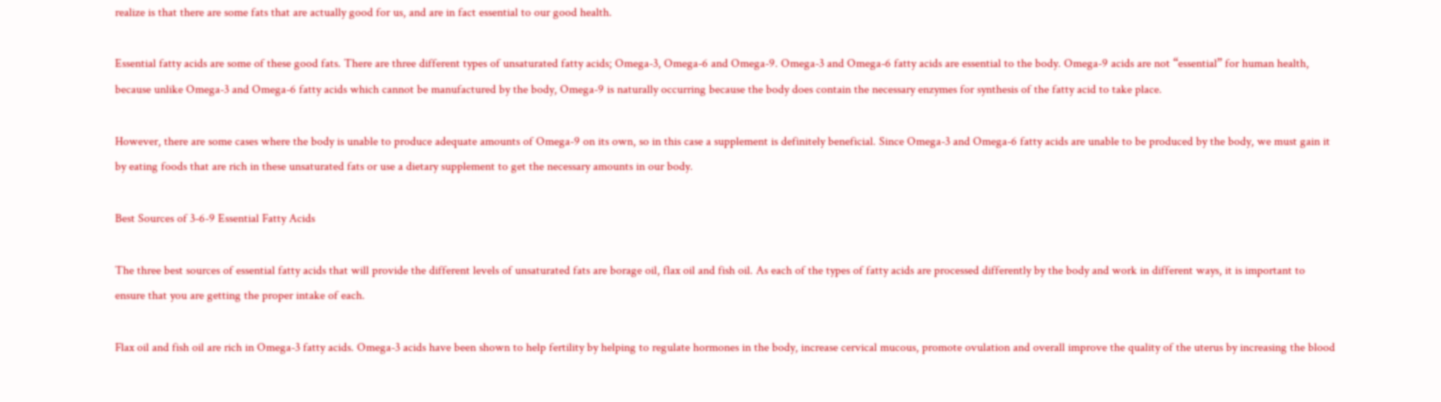realize is that there are some fats that are actually good for us, and are in fact essential to our good health.

Essential fatty acids are some of these good fats. There are three different types of unsaturated fatty acids; Omega-3, Omega-6 and Omega-9. Omega-3 and Omega-6 fatty acids are essential to the body. Omega-9 acids are not “essential” for human health, because unlike Omega-3 and Omega-6 fatty acids which cannot be manufactured by the body, Omega-9 is naturally occurring because the body does contain the necessary enzymes for synthesis of the fatty acid to take place.

However, there are some cases where the body is unable to produce adequate amounts of Omega-9 on its own, so in this case a supplement is definitely beneficial. Since Omega-3 and Omega-6 fatty acids are unable to be produced by the body, we must gain it by eating foods that are rich in these unsaturated fats or use a dietary supplement to get the necessary amounts in our body.

Best Sources of 3-6-9 Essential Fatty Acids

The three best sources of essential fatty acids that will provide the different levels of unsaturated fats are borage oil, flax oil and fish oil. As each of the types of fatty acids are processed differently by the body and work in different ways, it is important to ensure that you are getting the proper intake of each.

Flax oil and fish oil are rich in Omega-3 fatty acids. Omega-3 acids have been shown to help fertility by helping to regulate hormones in the body, increase cervical mucous, promote ovulation and overall improve the quality of the uterus by increasing the blood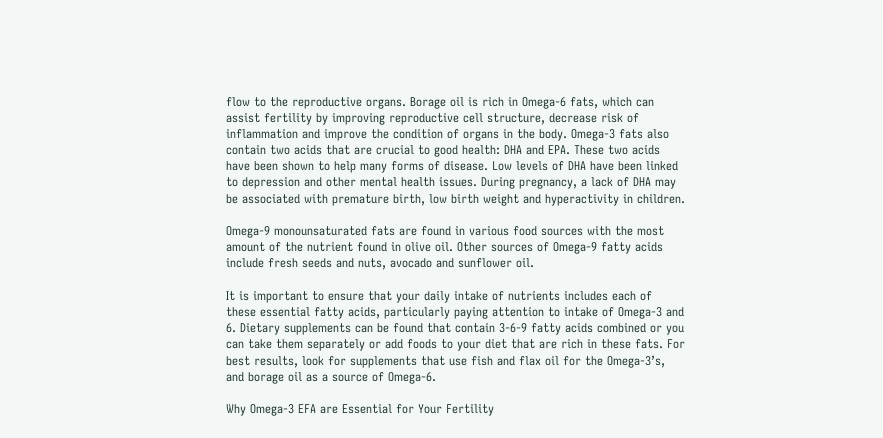flow to the reproductive organs. Borage oil is rich in Omega-6 fats, which can assist fertility by improving reproductive cell structure, decrease risk of inflammation and improve the condition of organs in the body. Omega-3 fats also contain two acids that are crucial to good health: DHA and EPA. These two acids have been shown to help many forms of disease. Low levels of DHA have been linked to depression and other mental health issues. During pregnancy, a lack of DHA may be associated with premature birth, low birth weight and hyperactivity in children.

Omega-9 monounsaturated fats are found in various food sources with the most amount of the nutrient found in olive oil. Other sources of Omega-9 fatty acids include fresh seeds and nuts, avocado and sunflower oil.

It is important to ensure that your daily intake of nutrients includes each of these essential fatty acids, particularly paying attention to intake of Omega-3 and 6. Dietary supplements can be found that contain 3-6-9 fatty acids combined or you can take them separately or add foods to your diet that are rich in these fats. For best results, look for supplements that use fish and flax oil for the Omega-3’s, and borage oil as a source of Omega-6.

Why Omega-3 EFA are Essential for Your Fertility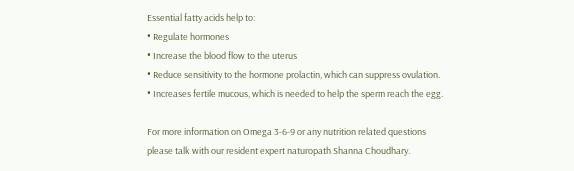Essential fatty acids help to:
• Regulate hormones
• Increase the blood flow to the uterus
• Reduce sensitivity to the hormone prolactin, which can suppress ovulation.
• Increases fertile mucous, which is needed to help the sperm reach the egg.

For more information on Omega 3-6-9 or any nutrition related questions please talk with our resident expert naturopath Shanna Choudhary.